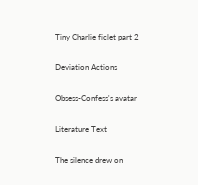Tiny Charlie ficlet part 2

Deviation Actions

Obsess-Confess's avatar

Literature Text

The silence drew on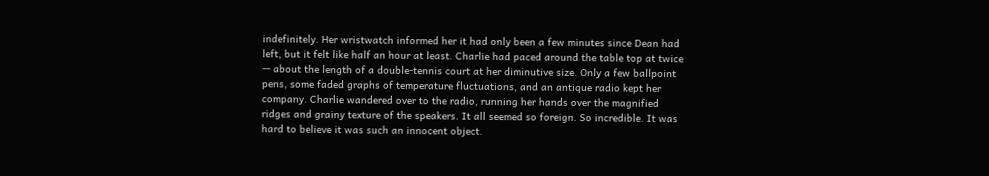indefinitely. Her wristwatch informed her it had only been a few minutes since Dean had left, but it felt like half an hour at least. Charlie had paced around the table top at twice -- about the length of a double-tennis court at her diminutive size. Only a few ballpoint pens, some faded graphs of temperature fluctuations, and an antique radio kept her company. Charlie wandered over to the radio, running her hands over the magnified ridges and grainy texture of the speakers. It all seemed so foreign. So incredible. It was hard to believe it was such an innocent object.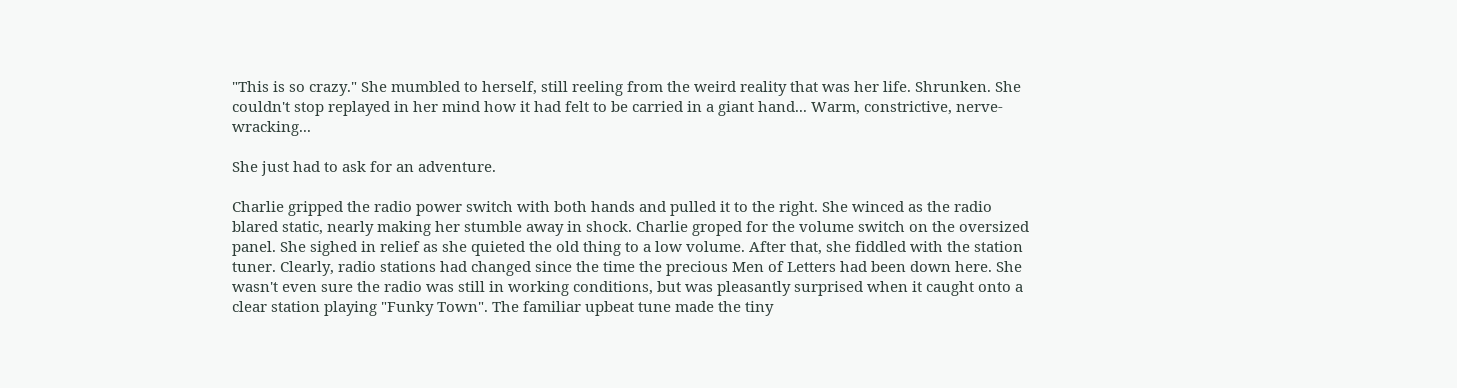"This is so crazy." She mumbled to herself, still reeling from the weird reality that was her life. Shrunken. She couldn't stop replayed in her mind how it had felt to be carried in a giant hand... Warm, constrictive, nerve-wracking...

She just had to ask for an adventure.

Charlie gripped the radio power switch with both hands and pulled it to the right. She winced as the radio blared static, nearly making her stumble away in shock. Charlie groped for the volume switch on the oversized panel. She sighed in relief as she quieted the old thing to a low volume. After that, she fiddled with the station tuner. Clearly, radio stations had changed since the time the precious Men of Letters had been down here. She wasn't even sure the radio was still in working conditions, but was pleasantly surprised when it caught onto a clear station playing "Funky Town". The familiar upbeat tune made the tiny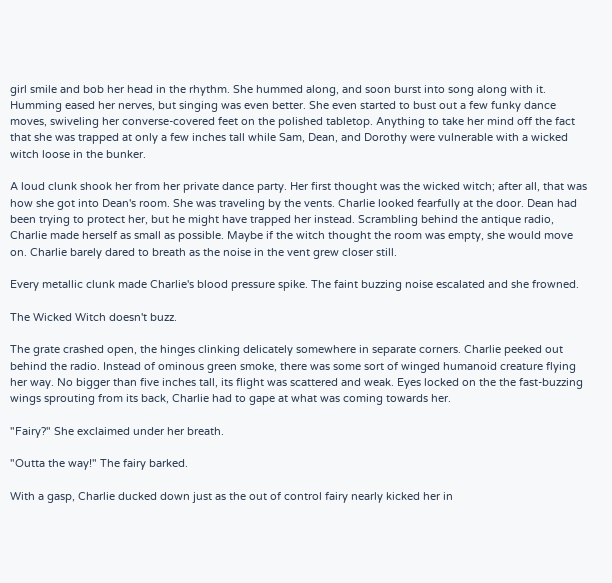girl smile and bob her head in the rhythm. She hummed along, and soon burst into song along with it. Humming eased her nerves, but singing was even better. She even started to bust out a few funky dance moves, swiveling her converse-covered feet on the polished tabletop. Anything to take her mind off the fact that she was trapped at only a few inches tall while Sam, Dean, and Dorothy were vulnerable with a wicked witch loose in the bunker.

A loud clunk shook her from her private dance party. Her first thought was the wicked witch; after all, that was how she got into Dean's room. She was traveling by the vents. Charlie looked fearfully at the door. Dean had been trying to protect her, but he might have trapped her instead. Scrambling behind the antique radio, Charlie made herself as small as possible. Maybe if the witch thought the room was empty, she would move on. Charlie barely dared to breath as the noise in the vent grew closer still.

Every metallic clunk made Charlie's blood pressure spike. The faint buzzing noise escalated and she frowned.

The Wicked Witch doesn't buzz.

The grate crashed open, the hinges clinking delicately somewhere in separate corners. Charlie peeked out behind the radio. Instead of ominous green smoke, there was some sort of winged humanoid creature flying her way. No bigger than five inches tall, its flight was scattered and weak. Eyes locked on the the fast-buzzing wings sprouting from its back, Charlie had to gape at what was coming towards her.

"Fairy?" She exclaimed under her breath.

"Outta the way!" The fairy barked.

With a gasp, Charlie ducked down just as the out of control fairy nearly kicked her in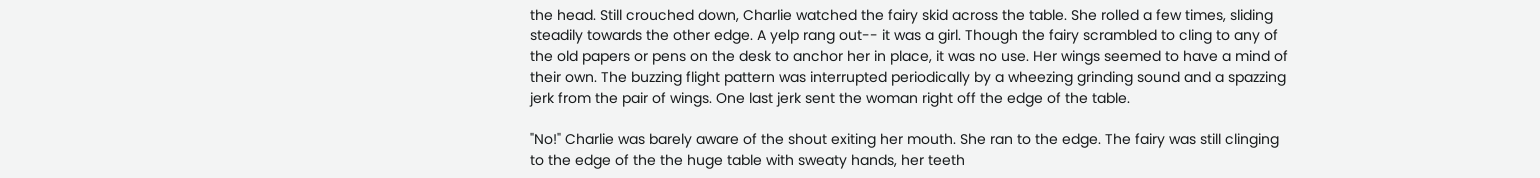the head. Still crouched down, Charlie watched the fairy skid across the table. She rolled a few times, sliding steadily towards the other edge. A yelp rang out-- it was a girl. Though the fairy scrambled to cling to any of the old papers or pens on the desk to anchor her in place, it was no use. Her wings seemed to have a mind of their own. The buzzing flight pattern was interrupted periodically by a wheezing grinding sound and a spazzing jerk from the pair of wings. One last jerk sent the woman right off the edge of the table.

"No!" Charlie was barely aware of the shout exiting her mouth. She ran to the edge. The fairy was still clinging to the edge of the the huge table with sweaty hands, her teeth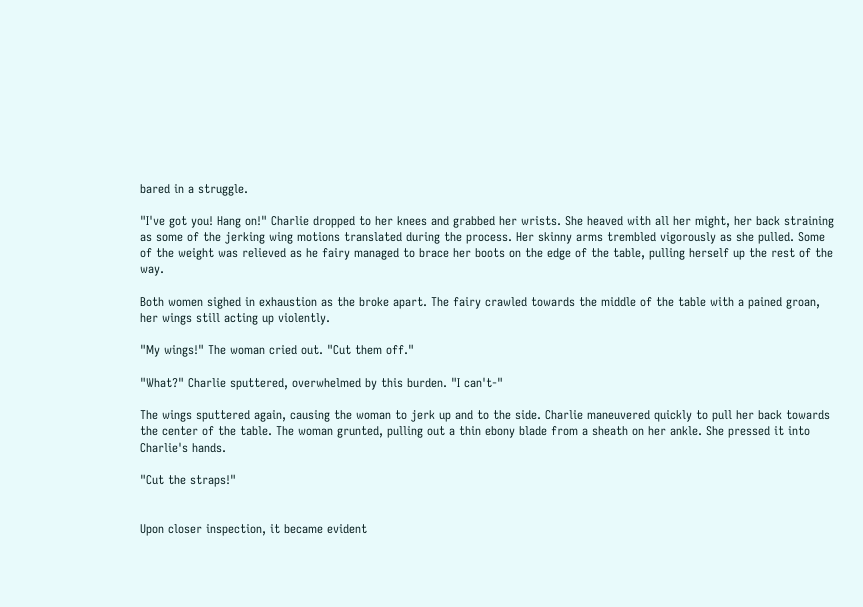bared in a struggle.

"I've got you! Hang on!" Charlie dropped to her knees and grabbed her wrists. She heaved with all her might, her back straining as some of the jerking wing motions translated during the process. Her skinny arms trembled vigorously as she pulled. Some of the weight was relieved as he fairy managed to brace her boots on the edge of the table, pulling herself up the rest of the way.

Both women sighed in exhaustion as the broke apart. The fairy crawled towards the middle of the table with a pained groan, her wings still acting up violently.

"My wings!" The woman cried out. "Cut them off."

"What?" Charlie sputtered, overwhelmed by this burden. "I can't-"

The wings sputtered again, causing the woman to jerk up and to the side. Charlie maneuvered quickly to pull her back towards the center of the table. The woman grunted, pulling out a thin ebony blade from a sheath on her ankle. She pressed it into Charlie's hands.

"Cut the straps!"


Upon closer inspection, it became evident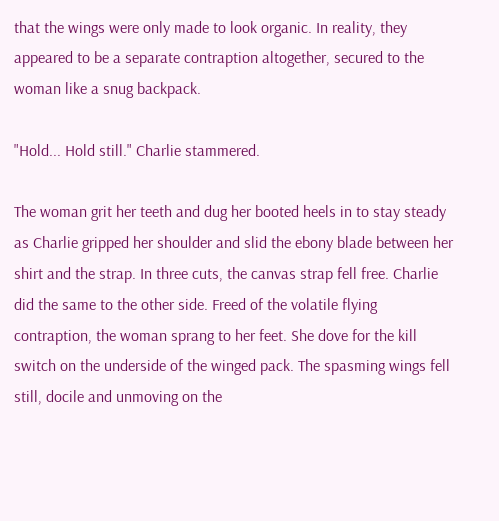that the wings were only made to look organic. In reality, they appeared to be a separate contraption altogether, secured to the woman like a snug backpack.

"Hold... Hold still." Charlie stammered.

The woman grit her teeth and dug her booted heels in to stay steady as Charlie gripped her shoulder and slid the ebony blade between her shirt and the strap. In three cuts, the canvas strap fell free. Charlie did the same to the other side. Freed of the volatile flying contraption, the woman sprang to her feet. She dove for the kill switch on the underside of the winged pack. The spasming wings fell still, docile and unmoving on the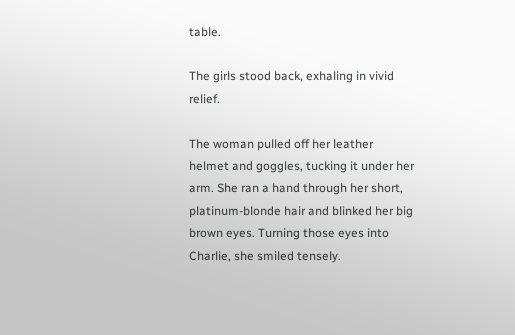table.

The girls stood back, exhaling in vivid relief.

The woman pulled off her leather helmet and goggles, tucking it under her arm. She ran a hand through her short, platinum-blonde hair and blinked her big brown eyes. Turning those eyes into Charlie, she smiled tensely.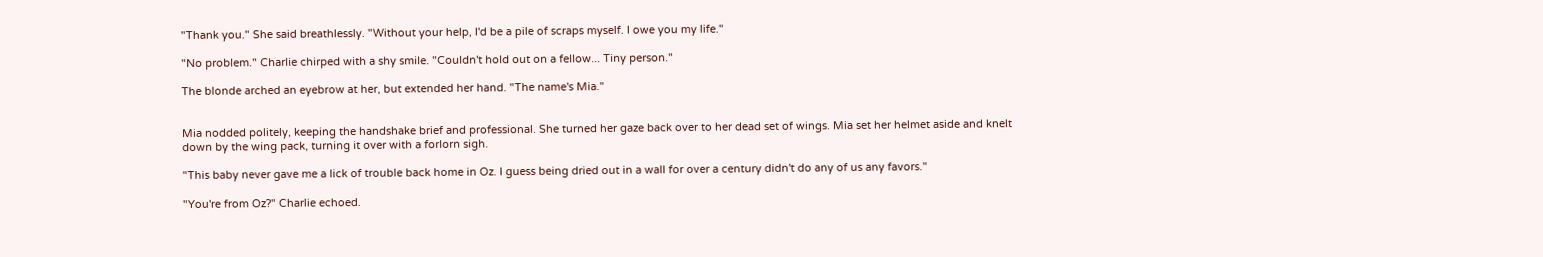"Thank you." She said breathlessly. "Without your help, I'd be a pile of scraps myself. I owe you my life."

"No problem." Charlie chirped with a shy smile. "Couldn't hold out on a fellow... Tiny person."

The blonde arched an eyebrow at her, but extended her hand. "The name's Mia."


Mia nodded politely, keeping the handshake brief and professional. She turned her gaze back over to her dead set of wings. Mia set her helmet aside and knelt down by the wing pack, turning it over with a forlorn sigh.

"This baby never gave me a lick of trouble back home in Oz. I guess being dried out in a wall for over a century didn't do any of us any favors."

"You're from Oz?" Charlie echoed.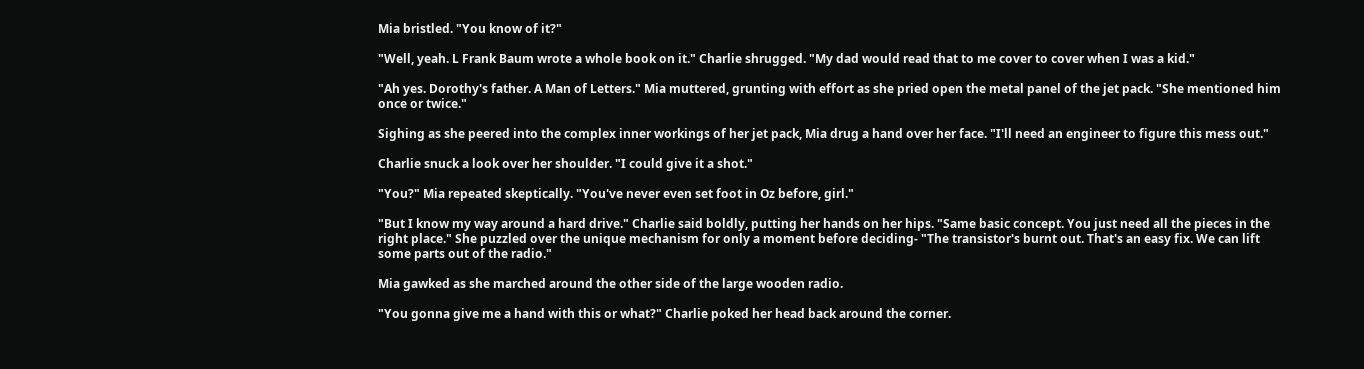Mia bristled. "You know of it?"

"Well, yeah. L Frank Baum wrote a whole book on it." Charlie shrugged. "My dad would read that to me cover to cover when I was a kid."

"Ah yes. Dorothy's father. A Man of Letters." Mia muttered, grunting with effort as she pried open the metal panel of the jet pack. "She mentioned him once or twice."

Sighing as she peered into the complex inner workings of her jet pack, Mia drug a hand over her face. "I'll need an engineer to figure this mess out."

Charlie snuck a look over her shoulder. "I could give it a shot."

"You?" Mia repeated skeptically. "You've never even set foot in Oz before, girl."

"But I know my way around a hard drive." Charlie said boldly, putting her hands on her hips. "Same basic concept. You just need all the pieces in the right place." She puzzled over the unique mechanism for only a moment before deciding- "The transistor's burnt out. That's an easy fix. We can lift some parts out of the radio."

Mia gawked as she marched around the other side of the large wooden radio.

"You gonna give me a hand with this or what?" Charlie poked her head back around the corner.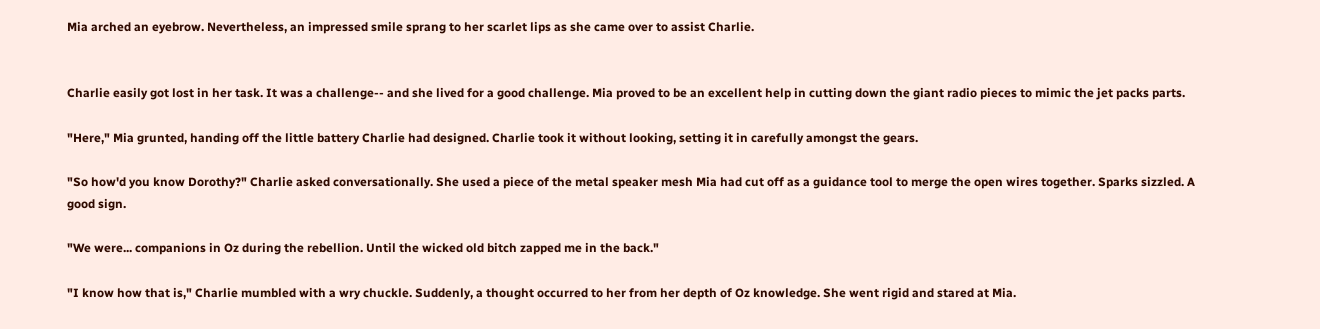Mia arched an eyebrow. Nevertheless, an impressed smile sprang to her scarlet lips as she came over to assist Charlie.


Charlie easily got lost in her task. It was a challenge-- and she lived for a good challenge. Mia proved to be an excellent help in cutting down the giant radio pieces to mimic the jet packs parts.

"Here," Mia grunted, handing off the little battery Charlie had designed. Charlie took it without looking, setting it in carefully amongst the gears.

"So how'd you know Dorothy?" Charlie asked conversationally. She used a piece of the metal speaker mesh Mia had cut off as a guidance tool to merge the open wires together. Sparks sizzled. A good sign.

"We were... companions in Oz during the rebellion. Until the wicked old bitch zapped me in the back."

"I know how that is," Charlie mumbled with a wry chuckle. Suddenly, a thought occurred to her from her depth of Oz knowledge. She went rigid and stared at Mia.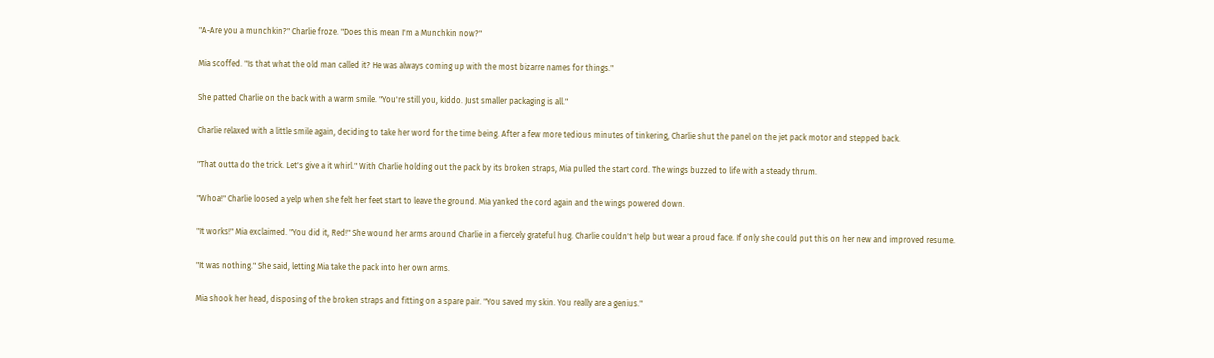"A-Are you a munchkin?" Charlie froze. "Does this mean I'm a Munchkin now?"

Mia scoffed. "Is that what the old man called it? He was always coming up with the most bizarre names for things."

She patted Charlie on the back with a warm smile. "You're still you, kiddo. Just smaller packaging is all."

Charlie relaxed with a little smile again, deciding to take her word for the time being. After a few more tedious minutes of tinkering, Charlie shut the panel on the jet pack motor and stepped back.

"That outta do the trick. Let's give a it whirl." With Charlie holding out the pack by its broken straps, Mia pulled the start cord. The wings buzzed to life with a steady thrum.

"Whoa!" Charlie loosed a yelp when she felt her feet start to leave the ground. Mia yanked the cord again and the wings powered down.

"It works!" Mia exclaimed. "You did it, Red!" She wound her arms around Charlie in a fiercely grateful hug. Charlie couldn't help but wear a proud face. If only she could put this on her new and improved resume.

"It was nothing." She said, letting Mia take the pack into her own arms.

Mia shook her head, disposing of the broken straps and fitting on a spare pair. "You saved my skin. You really are a genius."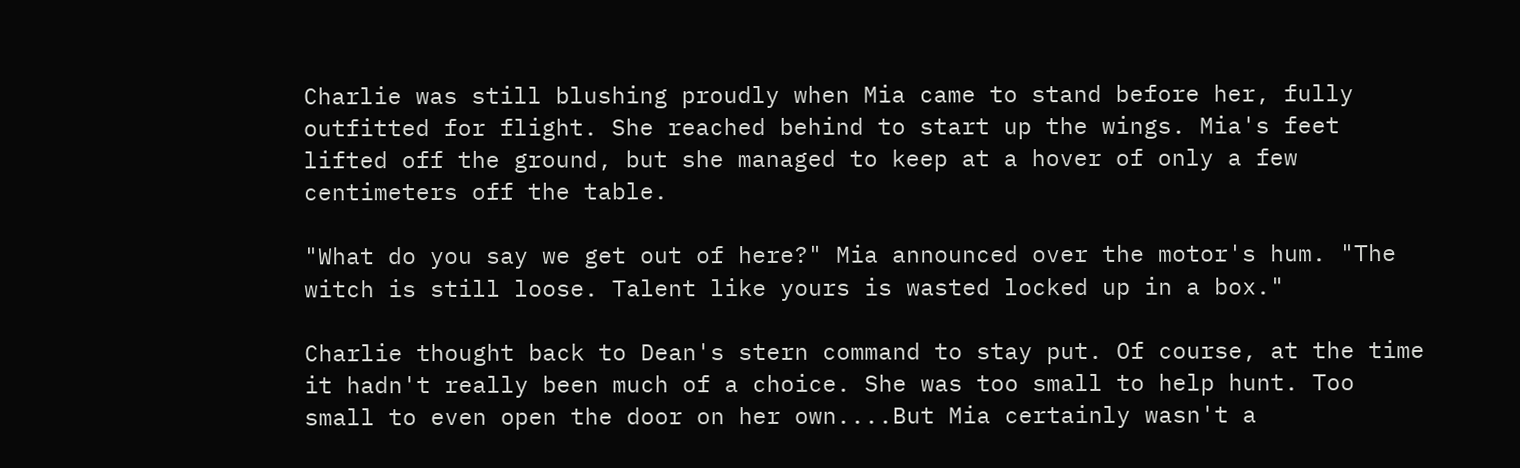Charlie was still blushing proudly when Mia came to stand before her, fully outfitted for flight. She reached behind to start up the wings. Mia's feet lifted off the ground, but she managed to keep at a hover of only a few centimeters off the table.

"What do you say we get out of here?" Mia announced over the motor's hum. "The witch is still loose. Talent like yours is wasted locked up in a box."

Charlie thought back to Dean's stern command to stay put. Of course, at the time it hadn't really been much of a choice. She was too small to help hunt. Too small to even open the door on her own....But Mia certainly wasn't a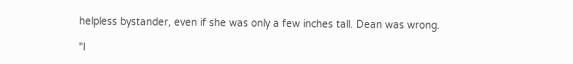helpless bystander, even if she was only a few inches tall. Dean was wrong.

"I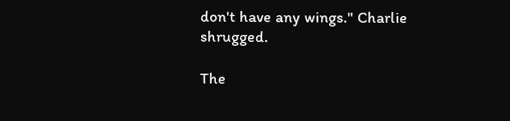don't have any wings." Charlie shrugged.

The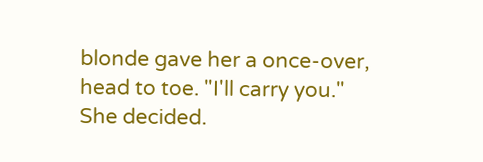blonde gave her a once-over, head to toe. "I'll carry you." She decided.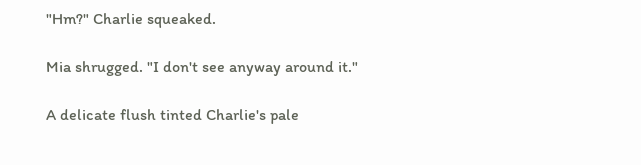"Hm?" Charlie squeaked.

Mia shrugged. "I don't see anyway around it."

A delicate flush tinted Charlie's pale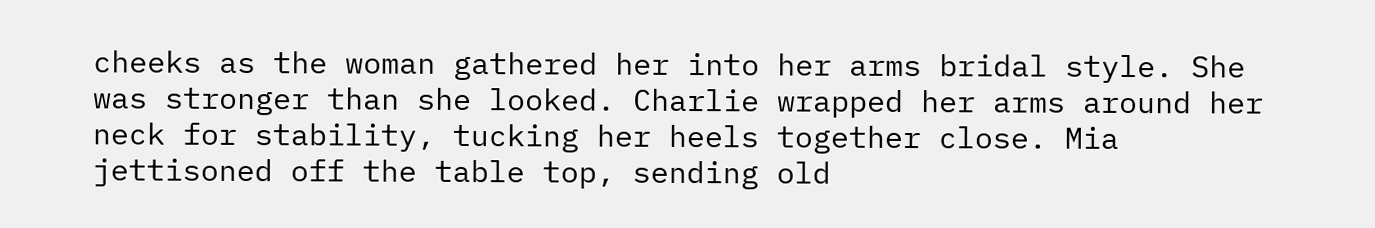cheeks as the woman gathered her into her arms bridal style. She was stronger than she looked. Charlie wrapped her arms around her neck for stability, tucking her heels together close. Mia jettisoned off the table top, sending old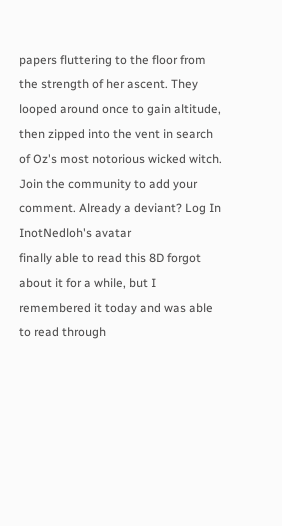papers fluttering to the floor from the strength of her ascent. They looped around once to gain altitude, then zipped into the vent in search of Oz's most notorious wicked witch.
Join the community to add your comment. Already a deviant? Log In
InotNedloh's avatar
finally able to read this 8D forgot about it for a while, but I remembered it today and was able to read through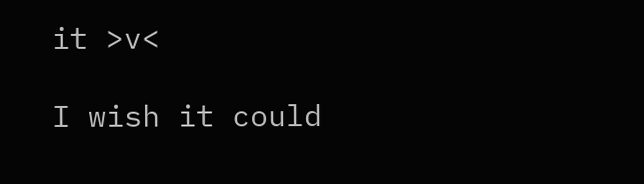it >v<

I wish it could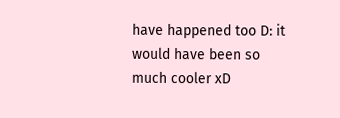have happened too D: it would have been so much cooler xD